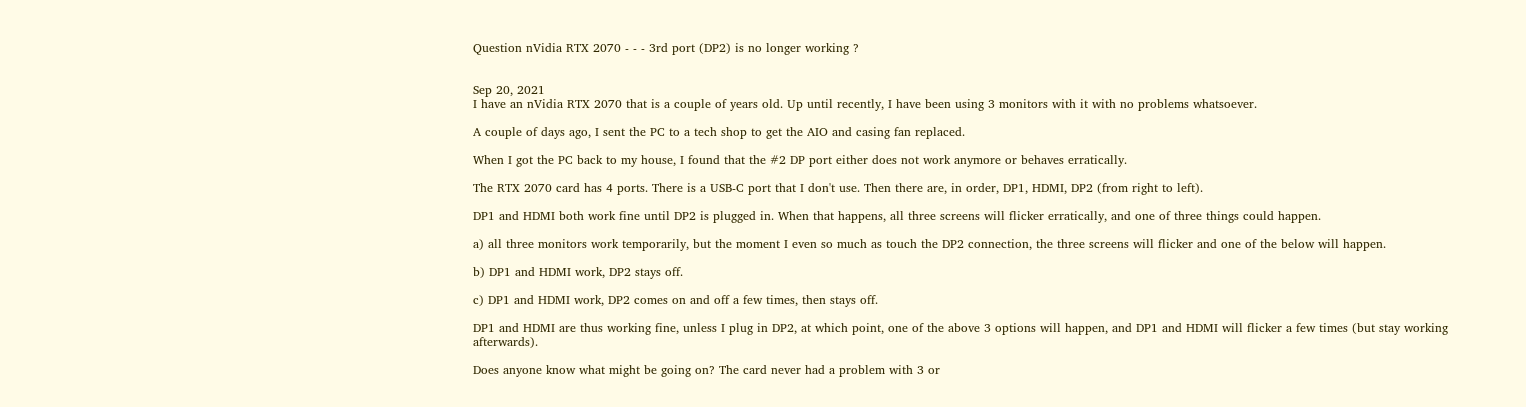Question nVidia RTX 2070 - - - 3rd port (DP2) is no longer working ?


Sep 20, 2021
I have an nVidia RTX 2070 that is a couple of years old. Up until recently, I have been using 3 monitors with it with no problems whatsoever.

A couple of days ago, I sent the PC to a tech shop to get the AIO and casing fan replaced.

When I got the PC back to my house, I found that the #2 DP port either does not work anymore or behaves erratically.

The RTX 2070 card has 4 ports. There is a USB-C port that I don't use. Then there are, in order, DP1, HDMI, DP2 (from right to left).

DP1 and HDMI both work fine until DP2 is plugged in. When that happens, all three screens will flicker erratically, and one of three things could happen.

a) all three monitors work temporarily, but the moment I even so much as touch the DP2 connection, the three screens will flicker and one of the below will happen.

b) DP1 and HDMI work, DP2 stays off.

c) DP1 and HDMI work, DP2 comes on and off a few times, then stays off.

DP1 and HDMI are thus working fine, unless I plug in DP2, at which point, one of the above 3 options will happen, and DP1 and HDMI will flicker a few times (but stay working afterwards).

Does anyone know what might be going on? The card never had a problem with 3 or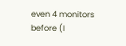even 4 monitors before (I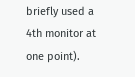briefly used a 4th monitor at one point).